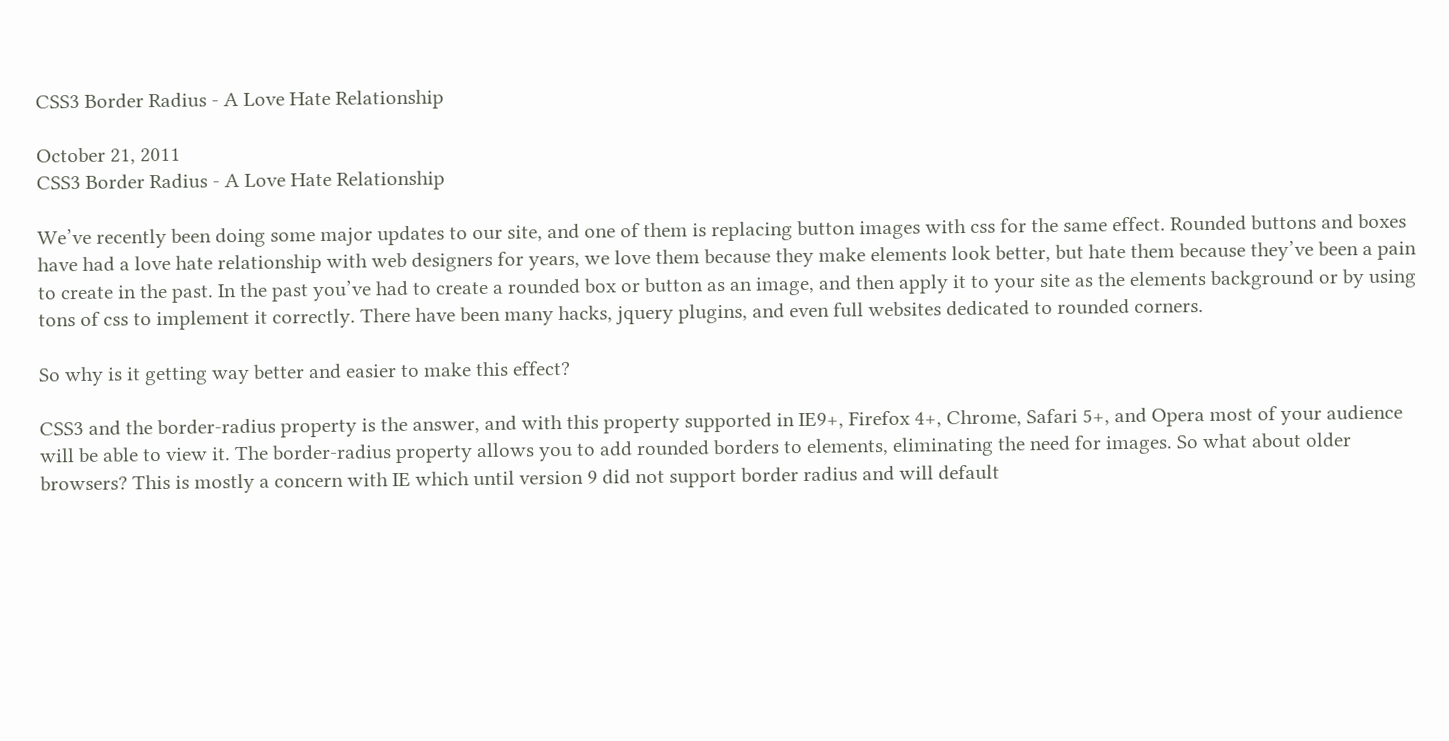CSS3 Border Radius - A Love Hate Relationship

October 21, 2011
CSS3 Border Radius - A Love Hate Relationship

We’ve recently been doing some major updates to our site, and one of them is replacing button images with css for the same effect. Rounded buttons and boxes have had a love hate relationship with web designers for years, we love them because they make elements look better, but hate them because they’ve been a pain to create in the past. In the past you’ve had to create a rounded box or button as an image, and then apply it to your site as the elements background or by using tons of css to implement it correctly. There have been many hacks, jquery plugins, and even full websites dedicated to rounded corners.

So why is it getting way better and easier to make this effect?

CSS3 and the border-radius property is the answer, and with this property supported in IE9+, Firefox 4+, Chrome, Safari 5+, and Opera most of your audience will be able to view it. The border-radius property allows you to add rounded borders to elements, eliminating the need for images. So what about older browsers? This is mostly a concern with IE which until version 9 did not support border radius and will default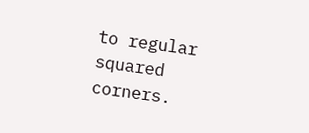to regular squared corners.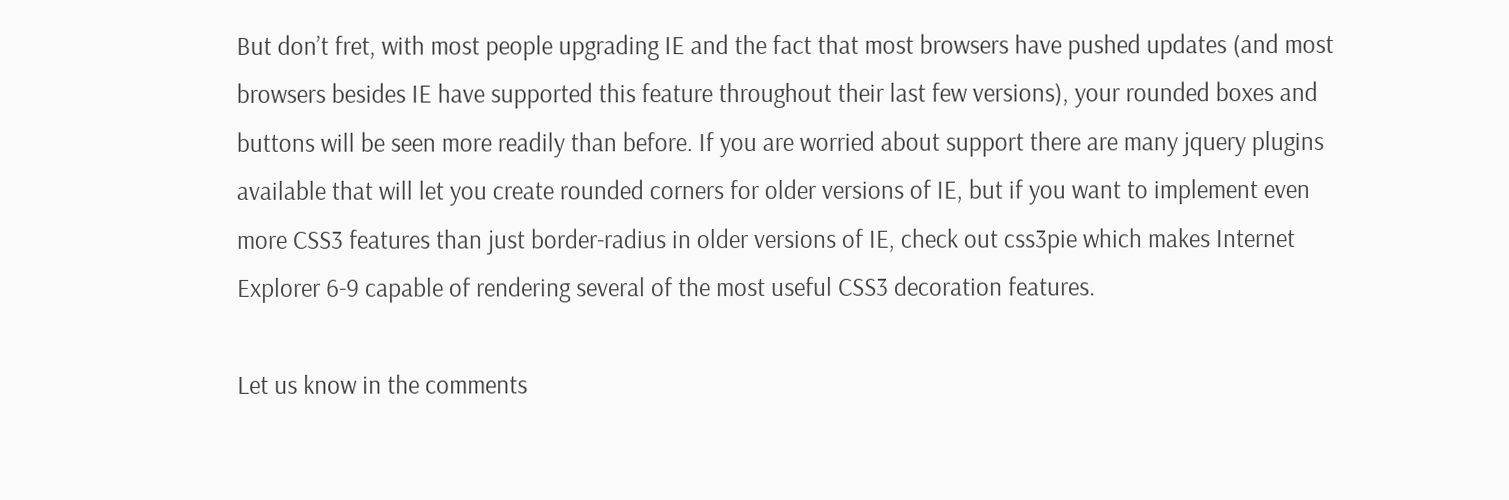But don’t fret, with most people upgrading IE and the fact that most browsers have pushed updates (and most browsers besides IE have supported this feature throughout their last few versions), your rounded boxes and buttons will be seen more readily than before. If you are worried about support there are many jquery plugins available that will let you create rounded corners for older versions of IE, but if you want to implement even more CSS3 features than just border-radius in older versions of IE, check out css3pie which makes Internet Explorer 6-9 capable of rendering several of the most useful CSS3 decoration features.

Let us know in the comments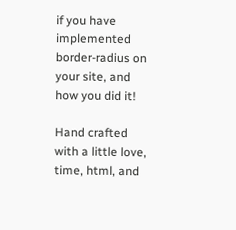if you have implemented border-radius on your site, and how you did it!

Hand crafted with a little love, time, html, and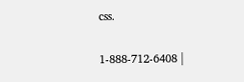css.

1-888-712-6408 |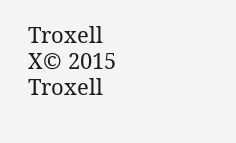Troxell X© 2015 Troxell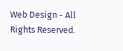Web Design - All Rights Reserved.